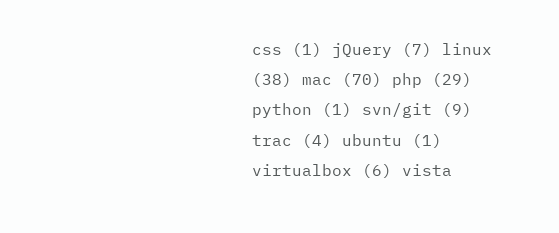css (1) jQuery (7) linux (38) mac (70) php (29) python (1) svn/git (9) trac (4) ubuntu (1) virtualbox (6) vista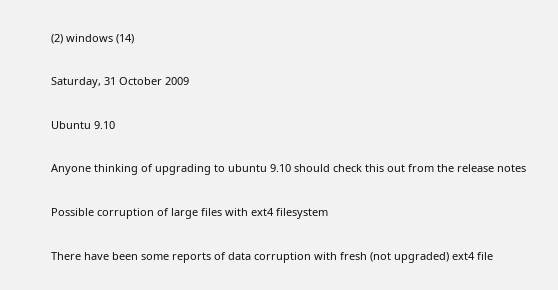(2) windows (14)

Saturday, 31 October 2009

Ubuntu 9.10

Anyone thinking of upgrading to ubuntu 9.10 should check this out from the release notes

Possible corruption of large files with ext4 filesystem

There have been some reports of data corruption with fresh (not upgraded) ext4 file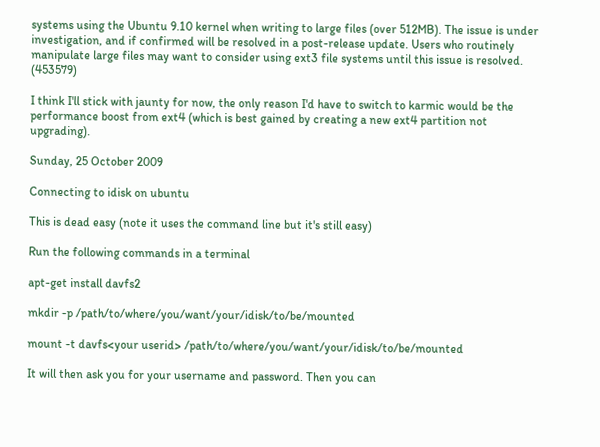systems using the Ubuntu 9.10 kernel when writing to large files (over 512MB). The issue is under investigation, and if confirmed will be resolved in a post-release update. Users who routinely manipulate large files may want to consider using ext3 file systems until this issue is resolved. (453579)

I think I'll stick with jaunty for now, the only reason I'd have to switch to karmic would be the performance boost from ext4 (which is best gained by creating a new ext4 partition not upgrading).

Sunday, 25 October 2009

Connecting to idisk on ubuntu

This is dead easy (note it uses the command line but it's still easy)

Run the following commands in a terminal

apt-get install davfs2

mkdir -p /path/to/where/you/want/your/idisk/to/be/mounted

mount -t davfs<your userid> /path/to/where/you/want/your/idisk/to/be/mounted

It will then ask you for your username and password. Then you can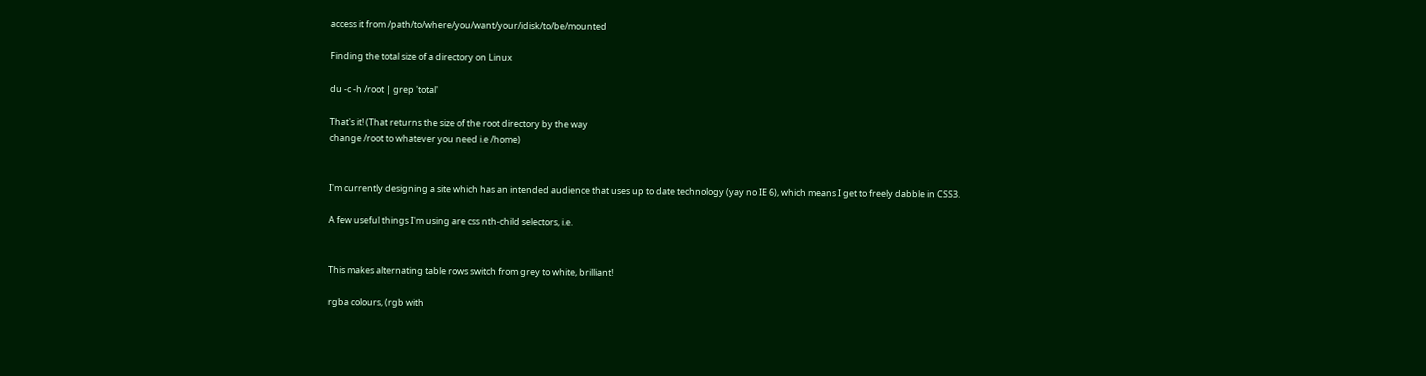access it from /path/to/where/you/want/your/idisk/to/be/mounted

Finding the total size of a directory on Linux

du -c -h /root | grep 'total'

That's it! (That returns the size of the root directory by the way
change /root to whatever you need i.e /home)


I'm currently designing a site which has an intended audience that uses up to date technology (yay no IE 6), which means I get to freely dabble in CSS3.

A few useful things I'm using are css nth-child selectors, i.e.


This makes alternating table rows switch from grey to white, brilliant!

rgba colours, (rgb with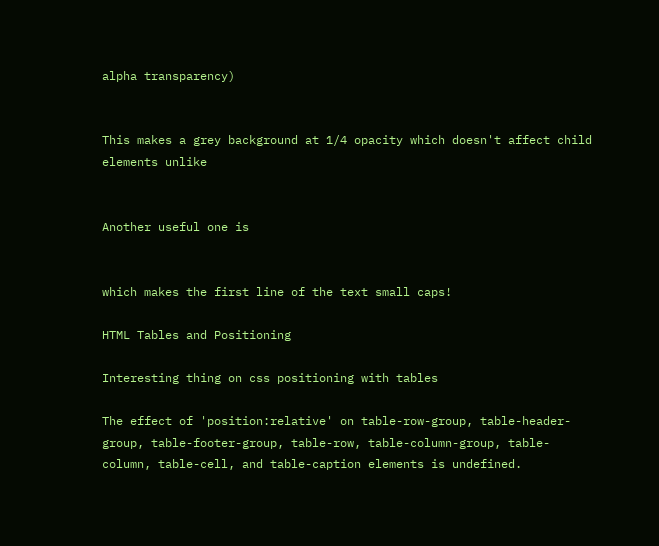alpha transparency)


This makes a grey background at 1/4 opacity which doesn't affect child elements unlike


Another useful one is


which makes the first line of the text small caps!

HTML Tables and Positioning

Interesting thing on css positioning with tables

The effect of 'position:relative' on table-row-group, table-header-
group, table-footer-group, table-row, table-column-group, table-
column, table-cell, and table-caption elements is undefined.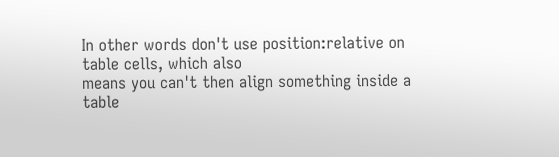In other words don't use position:relative on table cells, which also
means you can't then align something inside a table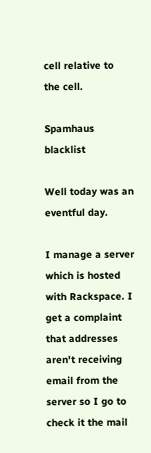cell relative to
the cell.

Spamhaus blacklist

Well today was an eventful day.

I manage a server which is hosted with Rackspace. I get a complaint that addresses aren't receiving email from the server so I go to check it the mail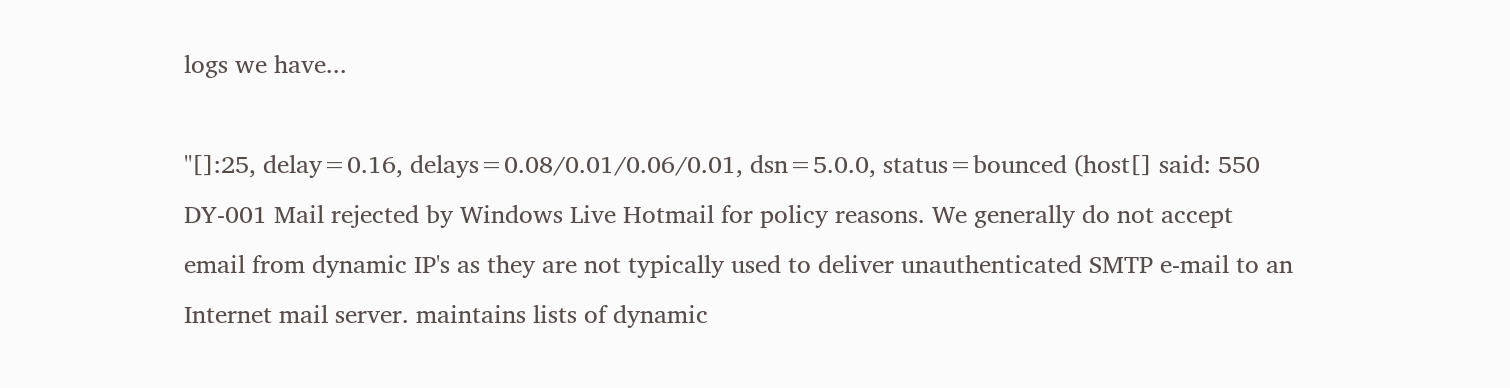logs we have...

"[]:25, delay=0.16, delays=0.08/0.01/0.06/0.01, dsn=5.0.0, status=bounced (host[] said: 550 DY-001 Mail rejected by Windows Live Hotmail for policy reasons. We generally do not accept email from dynamic IP's as they are not typically used to deliver unauthenticated SMTP e-mail to an Internet mail server. maintains lists of dynamic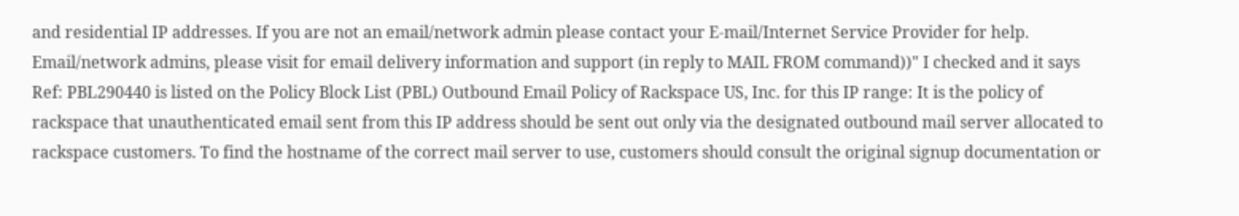and residential IP addresses. If you are not an email/network admin please contact your E-mail/Internet Service Provider for help. Email/network admins, please visit for email delivery information and support (in reply to MAIL FROM command))" I checked and it says Ref: PBL290440 is listed on the Policy Block List (PBL) Outbound Email Policy of Rackspace US, Inc. for this IP range: It is the policy of rackspace that unauthenticated email sent from this IP address should be sent out only via the designated outbound mail server allocated to rackspace customers. To find the hostname of the correct mail server to use, customers should consult the original signup documentation or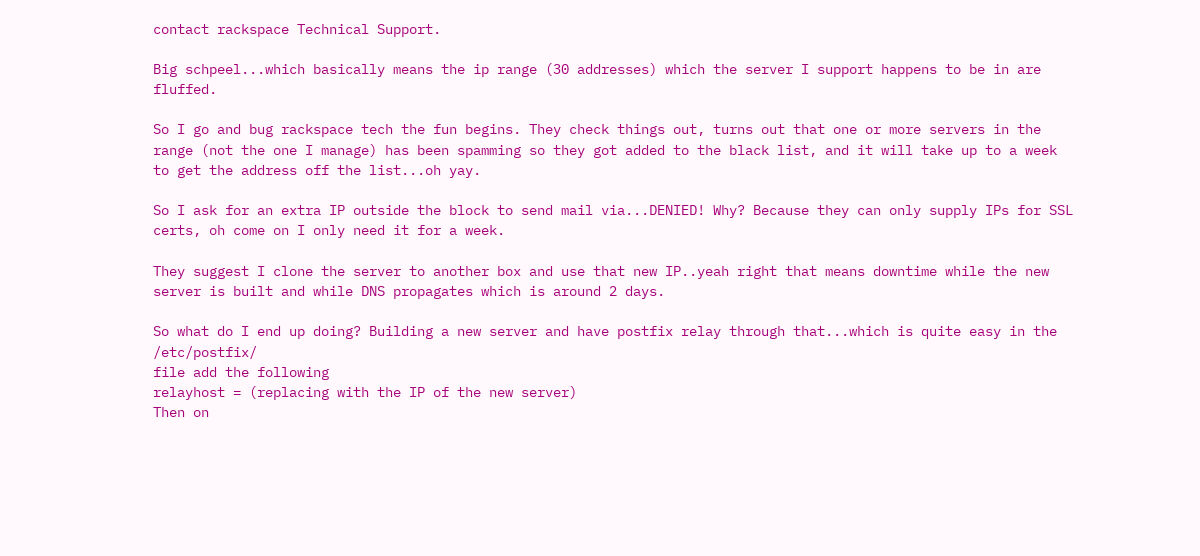contact rackspace Technical Support.

Big schpeel...which basically means the ip range (30 addresses) which the server I support happens to be in are fluffed.

So I go and bug rackspace tech the fun begins. They check things out, turns out that one or more servers in the range (not the one I manage) has been spamming so they got added to the black list, and it will take up to a week to get the address off the list...oh yay.

So I ask for an extra IP outside the block to send mail via...DENIED! Why? Because they can only supply IPs for SSL certs, oh come on I only need it for a week.

They suggest I clone the server to another box and use that new IP..yeah right that means downtime while the new server is built and while DNS propagates which is around 2 days.

So what do I end up doing? Building a new server and have postfix relay through that...which is quite easy in the /etc/postfix/
file add the following
relayhost = (replacing with the IP of the new server)
Then on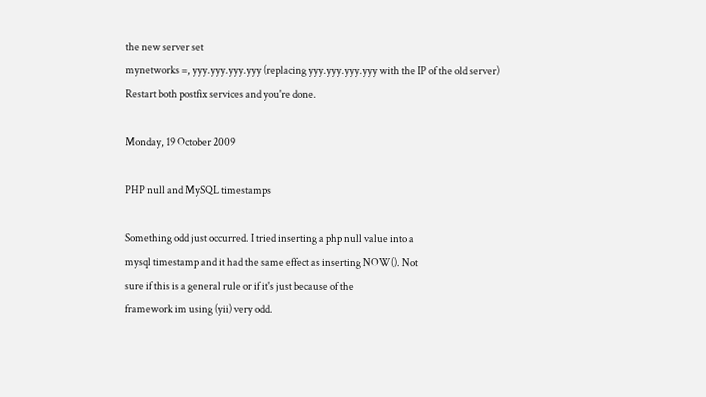the new server set
mynetworks =, yyy.yyy.yyy.yyy (replacing yyy.yyy.yyy.yyy with the IP of the old server)
Restart both postfix services and you're done.

Monday, 19 October 2009

PHP null and MySQL timestamps

Something odd just occurred. I tried inserting a php null value into a
mysql timestamp and it had the same effect as inserting NOW(). Not
sure if this is a general rule or if it's just because of the
framework im using (yii) very odd.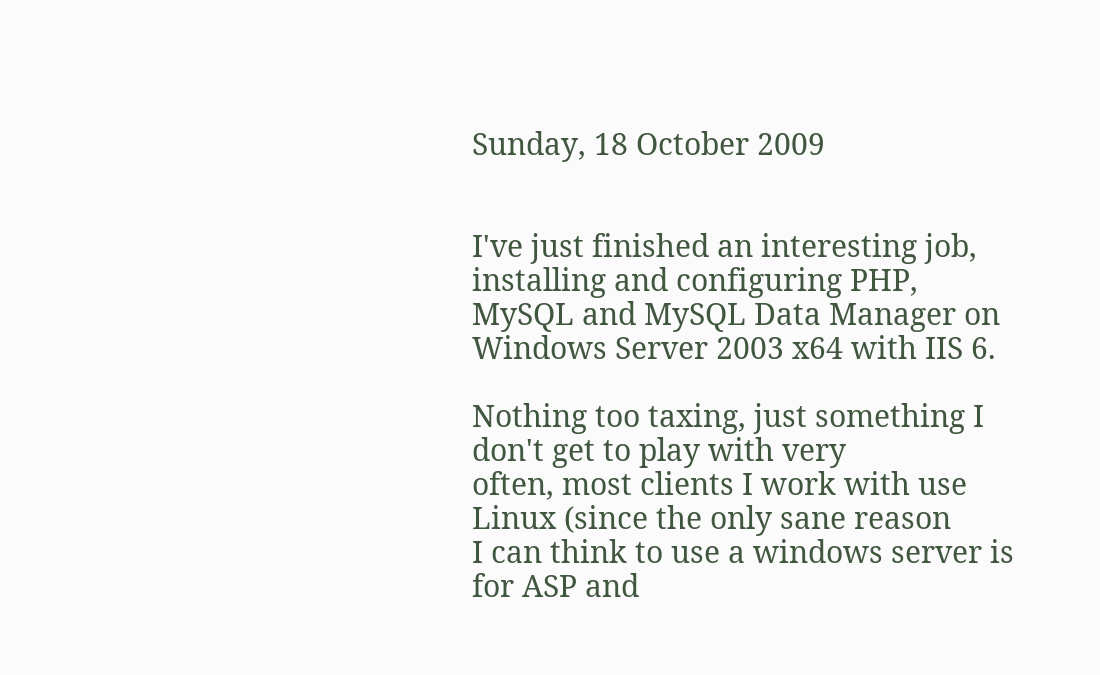Sunday, 18 October 2009


I've just finished an interesting job, installing and configuring PHP,
MySQL and MySQL Data Manager on Windows Server 2003 x64 with IIS 6.

Nothing too taxing, just something I don't get to play with very
often, most clients I work with use Linux (since the only sane reason
I can think to use a windows server is for ASP and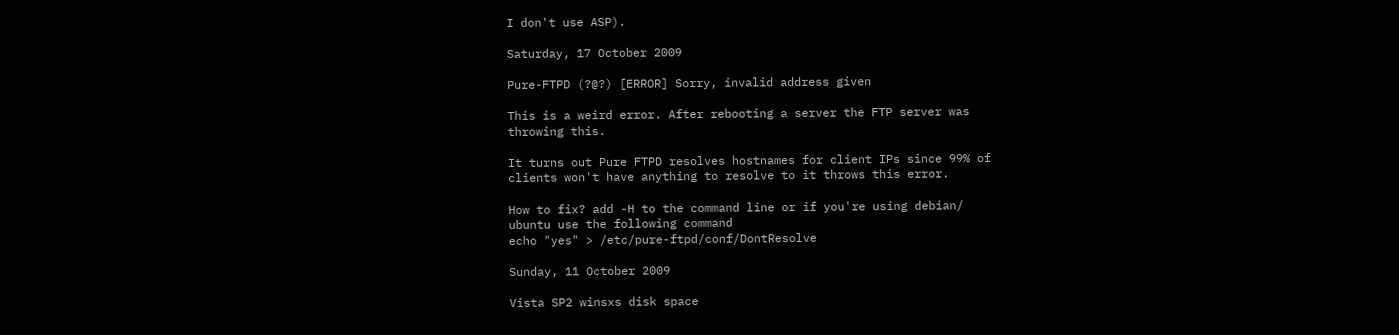I don't use ASP).

Saturday, 17 October 2009

Pure-FTPD (?@?) [ERROR] Sorry, invalid address given

This is a weird error. After rebooting a server the FTP server was
throwing this.

It turns out Pure FTPD resolves hostnames for client IPs since 99% of
clients won't have anything to resolve to it throws this error.

How to fix? add -H to the command line or if you're using debian/
ubuntu use the following command
echo "yes" > /etc/pure-ftpd/conf/DontResolve

Sunday, 11 October 2009

Vista SP2 winsxs disk space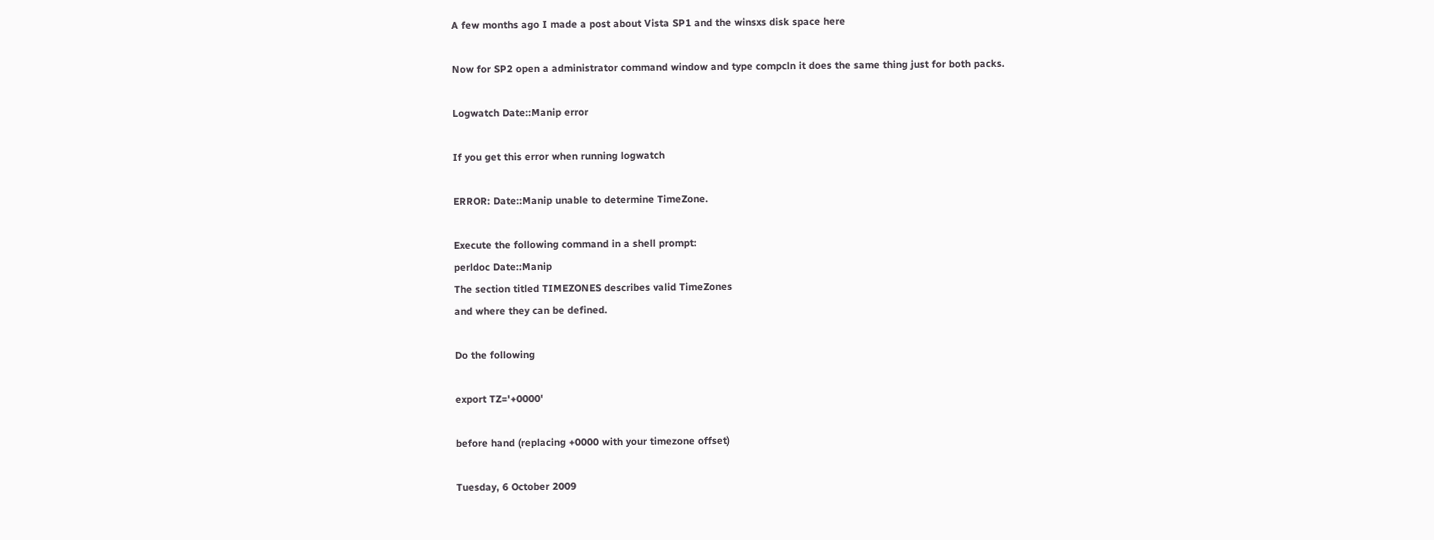A few months ago I made a post about Vista SP1 and the winsxs disk space here

Now for SP2 open a administrator command window and type compcln it does the same thing just for both packs.

Logwatch Date::Manip error

If you get this error when running logwatch

ERROR: Date::Manip unable to determine TimeZone.

Execute the following command in a shell prompt:
perldoc Date::Manip
The section titled TIMEZONES describes valid TimeZones
and where they can be defined.

Do the following

export TZ='+0000'

before hand (replacing +0000 with your timezone offset)

Tuesday, 6 October 2009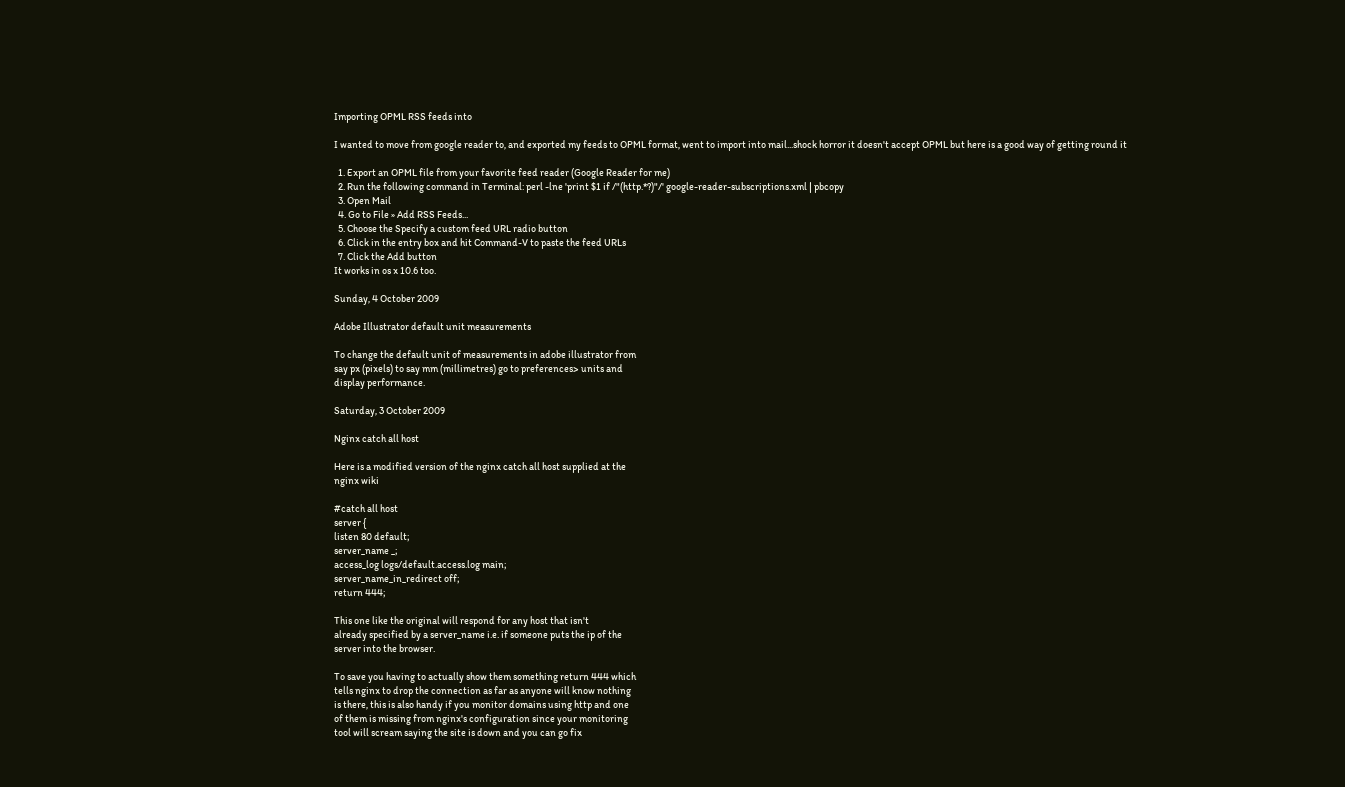Importing OPML RSS feeds into

I wanted to move from google reader to, and exported my feeds to OPML format, went to import into mail...shock horror it doesn't accept OPML but here is a good way of getting round it

  1. Export an OPML file from your favorite feed reader (Google Reader for me)
  2. Run the following command in Terminal: perl -lne 'print $1 if /"(http.*?)"/' google-reader-subscriptions.xml | pbcopy
  3. Open Mail
  4. Go to File » Add RSS Feeds...
  5. Choose the Specify a custom feed URL radio button
  6. Click in the entry box and hit Command-V to paste the feed URLs
  7. Click the Add button
It works in os x 10.6 too.

Sunday, 4 October 2009

Adobe Illustrator default unit measurements

To change the default unit of measurements in adobe illustrator from
say px (pixels) to say mm (millimetres) go to preferences> units and
display performance.

Saturday, 3 October 2009

Nginx catch all host

Here is a modified version of the nginx catch all host supplied at the
nginx wiki

#catch all host
server {
listen 80 default;
server_name _;
access_log logs/default.access.log main;
server_name_in_redirect off;
return 444;

This one like the original will respond for any host that isn't
already specified by a server_name i.e. if someone puts the ip of the
server into the browser.

To save you having to actually show them something return 444 which
tells nginx to drop the connection as far as anyone will know nothing
is there, this is also handy if you monitor domains using http and one
of them is missing from nginx's configuration since your monitoring
tool will scream saying the site is down and you can go fix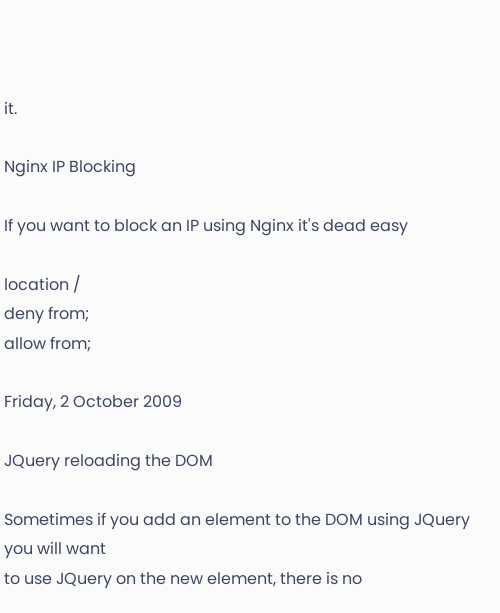it.

Nginx IP Blocking

If you want to block an IP using Nginx it's dead easy

location /
deny from;
allow from;

Friday, 2 October 2009

JQuery reloading the DOM

Sometimes if you add an element to the DOM using JQuery you will want
to use JQuery on the new element, there is no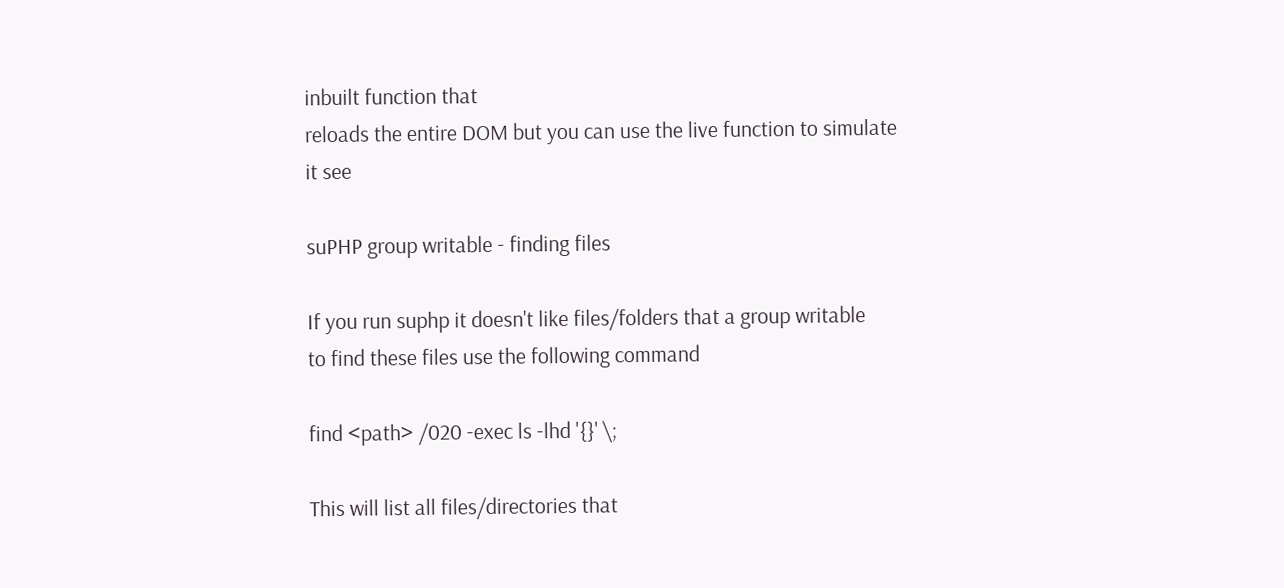inbuilt function that
reloads the entire DOM but you can use the live function to simulate
it see

suPHP group writable - finding files

If you run suphp it doesn't like files/folders that a group writable
to find these files use the following command

find <path> /020 -exec ls -lhd '{}' \;

This will list all files/directories that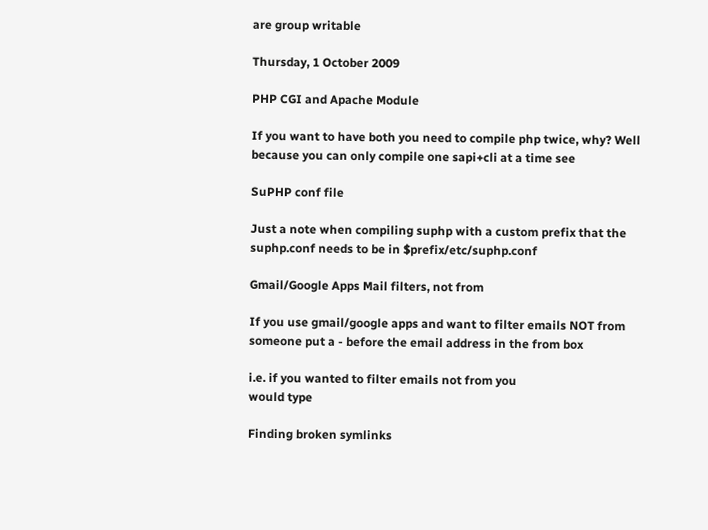are group writable

Thursday, 1 October 2009

PHP CGI and Apache Module

If you want to have both you need to compile php twice, why? Well
because you can only compile one sapi+cli at a time see

SuPHP conf file

Just a note when compiling suphp with a custom prefix that the
suphp.conf needs to be in $prefix/etc/suphp.conf

Gmail/Google Apps Mail filters, not from

If you use gmail/google apps and want to filter emails NOT from
someone put a - before the email address in the from box

i.e. if you wanted to filter emails not from you
would type

Finding broken symlinks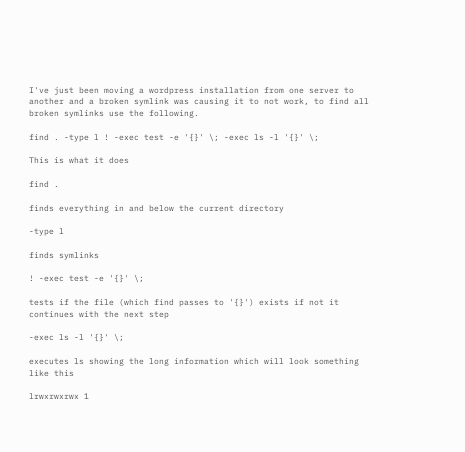I've just been moving a wordpress installation from one server to
another and a broken symlink was causing it to not work, to find all
broken symlinks use the following.

find . -type l ! -exec test -e '{}' \; -exec ls -l '{}' \;

This is what it does

find .

finds everything in and below the current directory

-type l

finds symlinks

! -exec test -e '{}' \;

tests if the file (which find passes to '{}') exists if not it
continues with the next step

-exec ls -l '{}' \;

executes ls showing the long information which will look something
like this

lrwxrwxrwx 1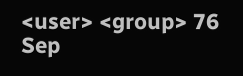<user> <group> 76 Sep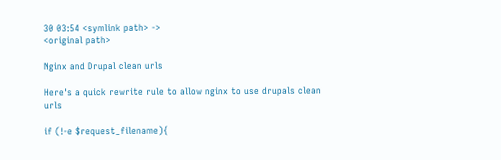30 03:54 <symlink path> ->
<original path>

Nginx and Drupal clean urls

Here's a quick rewrite rule to allow nginx to use drupals clean urls

if (!-e $request_filename){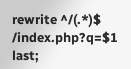rewrite ^/(.*)$ /index.php?q=$1 last;